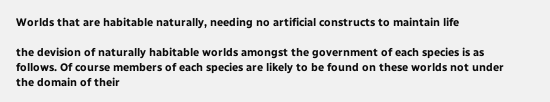Worlds that are habitable naturally, needing no artificial constructs to maintain life

the devision of naturally habitable worlds amongst the government of each species is as follows. Of course members of each species are likely to be found on these worlds not under the domain of their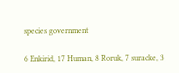species government

6 Enkirid, 17 Human, 8 Roruk, 7 suracke, 3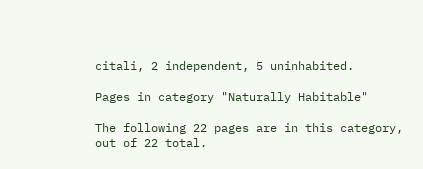citali, 2 independent, 5 uninhabited.

Pages in category "Naturally Habitable"

The following 22 pages are in this category, out of 22 total.